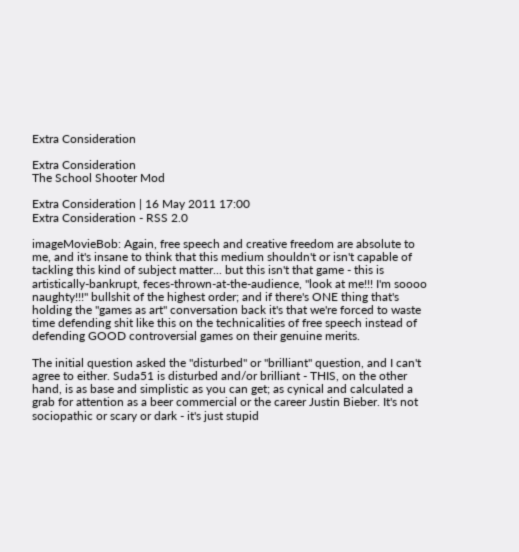Extra Consideration

Extra Consideration
The School Shooter Mod

Extra Consideration | 16 May 2011 17:00
Extra Consideration - RSS 2.0

imageMovieBob: Again, free speech and creative freedom are absolute to me, and it's insane to think that this medium shouldn't or isn't capable of tackling this kind of subject matter... but this isn't that game - this is artistically-bankrupt, feces-thrown-at-the-audience, "look at me!!! I'm soooo naughty!!!" bullshit of the highest order; and if there's ONE thing that's holding the "games as art" conversation back it's that we're forced to waste time defending shit like this on the technicalities of free speech instead of defending GOOD controversial games on their genuine merits.

The initial question asked the "disturbed" or "brilliant" question, and I can't agree to either. Suda51 is disturbed and/or brilliant - THIS, on the other hand, is as base and simplistic as you can get; as cynical and calculated a grab for attention as a beer commercial or the career Justin Bieber. It's not sociopathic or scary or dark - it's just stupid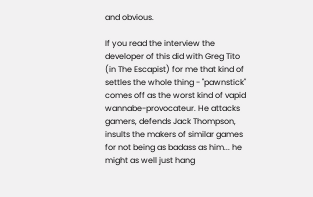and obvious.

If you read the interview the developer of this did with Greg Tito (in The Escapist) for me that kind of settles the whole thing - "pawnstick" comes off as the worst kind of vapid wannabe-provocateur. He attacks gamers, defends Jack Thompson, insults the makers of similar games for not being as badass as him... he might as well just hang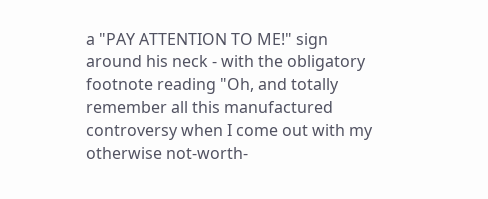a "PAY ATTENTION TO ME!" sign around his neck - with the obligatory footnote reading "Oh, and totally remember all this manufactured controversy when I come out with my otherwise not-worth-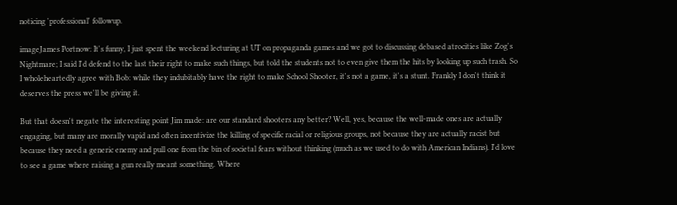noticing 'professional' followup.

imageJames Portnow: It's funny, I just spent the weekend lecturing at UT on propaganda games and we got to discussing debased atrocities like Zog's Nightmare; I said I'd defend to the last their right to make such things, but told the students not to even give them the hits by looking up such trash. So I wholeheartedly agree with Bob: while they indubitably have the right to make School Shooter, it's not a game, it's a stunt. Frankly I don't think it deserves the press we'll be giving it.

But that doesn't negate the interesting point Jim made: are our standard shooters any better? Well, yes, because the well-made ones are actually engaging, but many are morally vapid and often incentivize the killing of specific racial or religious groups, not because they are actually racist but because they need a generic enemy and pull one from the bin of societal fears without thinking (much as we used to do with American Indians). I'd love to see a game where raising a gun really meant something. Where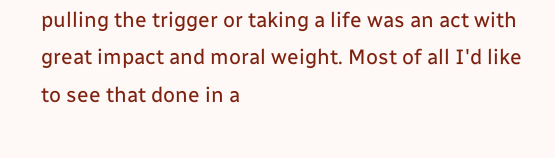pulling the trigger or taking a life was an act with great impact and moral weight. Most of all I'd like to see that done in a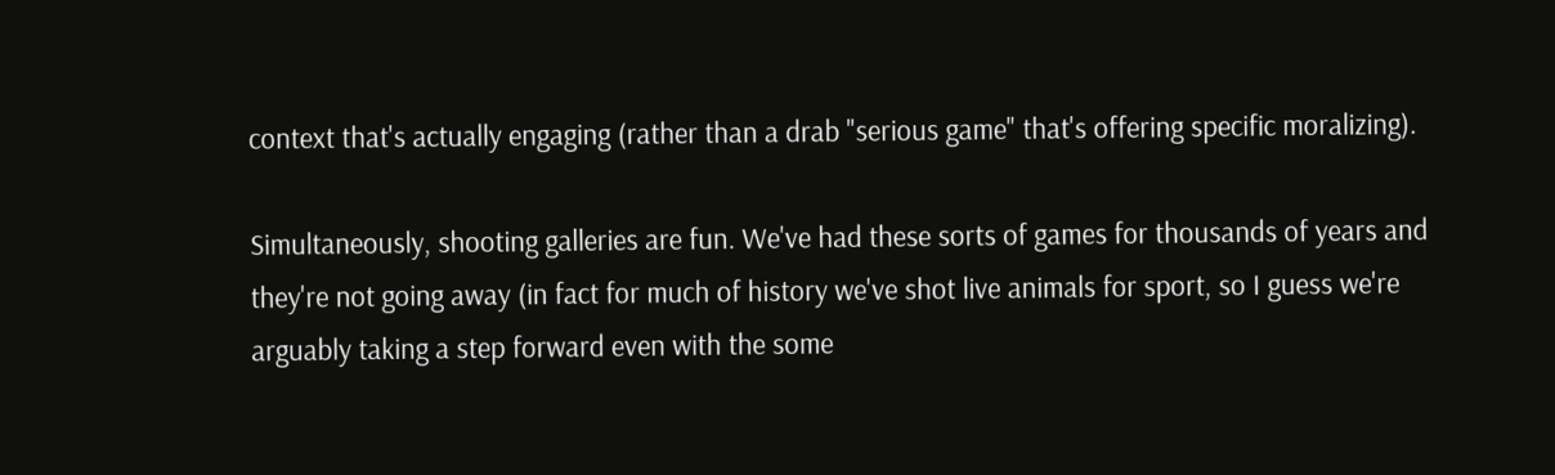context that's actually engaging (rather than a drab "serious game" that's offering specific moralizing).

Simultaneously, shooting galleries are fun. We've had these sorts of games for thousands of years and they're not going away (in fact for much of history we've shot live animals for sport, so I guess we're arguably taking a step forward even with the some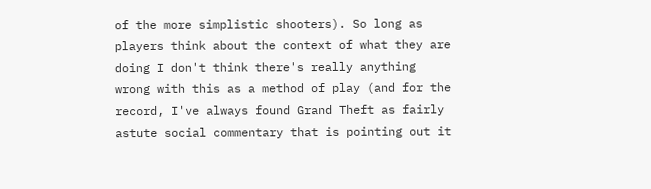of the more simplistic shooters). So long as players think about the context of what they are doing I don't think there's really anything wrong with this as a method of play (and for the record, I've always found Grand Theft as fairly astute social commentary that is pointing out it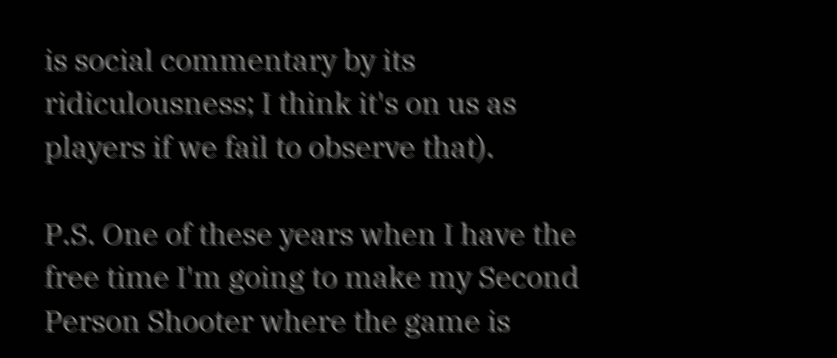is social commentary by its ridiculousness; I think it's on us as players if we fail to observe that).

P.S. One of these years when I have the free time I'm going to make my Second Person Shooter where the game is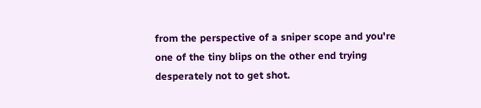from the perspective of a sniper scope and you're one of the tiny blips on the other end trying desperately not to get shot.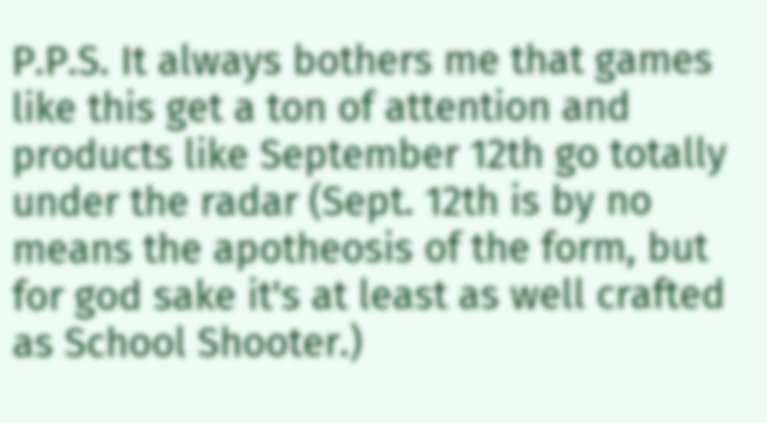P.P.S. It always bothers me that games like this get a ton of attention and products like September 12th go totally under the radar (Sept. 12th is by no means the apotheosis of the form, but for god sake it's at least as well crafted as School Shooter.)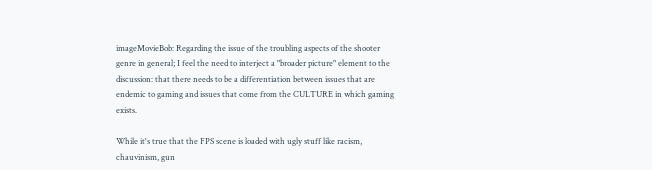imageMovieBob: Regarding the issue of the troubling aspects of the shooter genre in general; I feel the need to interject a "broader picture" element to the discussion: that there needs to be a differentiation between issues that are endemic to gaming and issues that come from the CULTURE in which gaming exists.

While it's true that the FPS scene is loaded with ugly stuff like racism, chauvinism, gun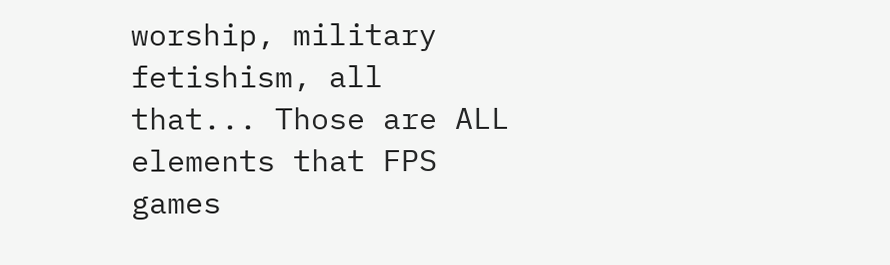worship, military fetishism, all that... Those are ALL elements that FPS games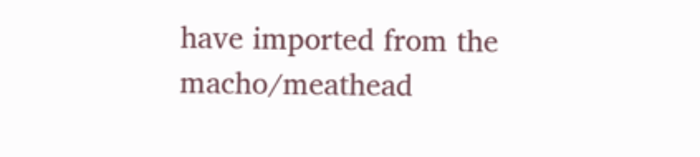have imported from the macho/meathead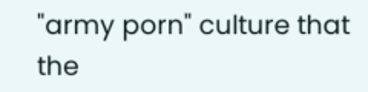"army porn" culture that the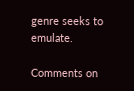genre seeks to emulate.

Comments on